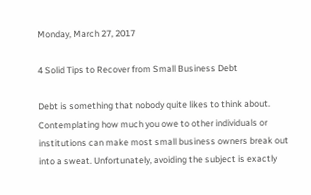Monday, March 27, 2017

4 Solid Tips to Recover from Small Business Debt

Debt is something that nobody quite likes to think about. Contemplating how much you owe to other individuals or institutions can make most small business owners break out into a sweat. Unfortunately, avoiding the subject is exactly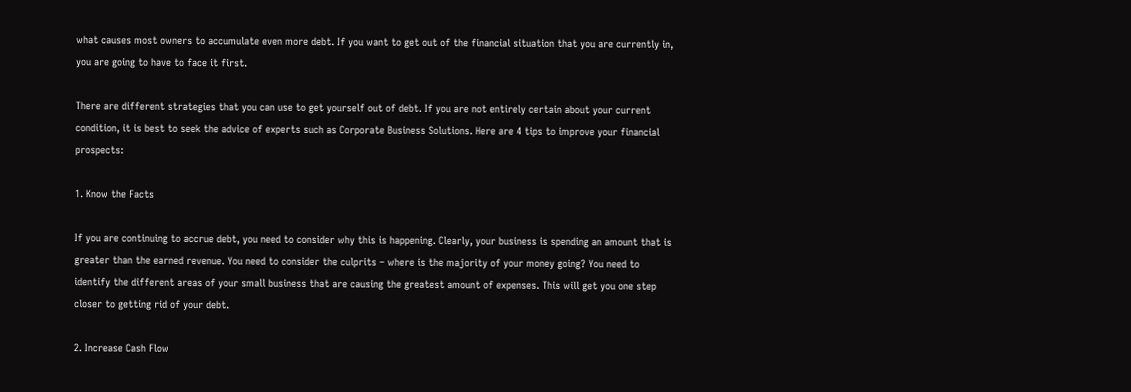what causes most owners to accumulate even more debt. If you want to get out of the financial situation that you are currently in, you are going to have to face it first.

There are different strategies that you can use to get yourself out of debt. If you are not entirely certain about your current condition, it is best to seek the advice of experts such as Corporate Business Solutions. Here are 4 tips to improve your financial prospects:

1. Know the Facts

If you are continuing to accrue debt, you need to consider why this is happening. Clearly, your business is spending an amount that is greater than the earned revenue. You need to consider the culprits – where is the majority of your money going? You need to identify the different areas of your small business that are causing the greatest amount of expenses. This will get you one step closer to getting rid of your debt.

2. Increase Cash Flow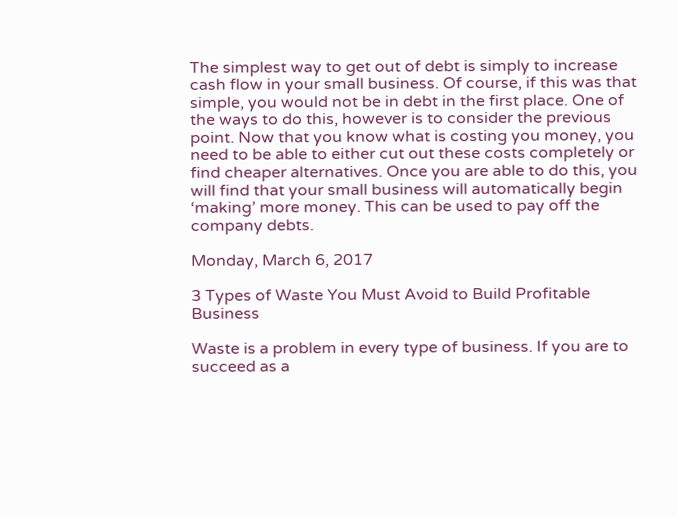The simplest way to get out of debt is simply to increase cash flow in your small business. Of course, if this was that simple, you would not be in debt in the first place. One of the ways to do this, however is to consider the previous point. Now that you know what is costing you money, you need to be able to either cut out these costs completely or find cheaper alternatives. Once you are able to do this, you will find that your small business will automatically begin ‘making’ more money. This can be used to pay off the company debts.

Monday, March 6, 2017

3 Types of Waste You Must Avoid to Build Profitable Business

Waste is a problem in every type of business. If you are to succeed as a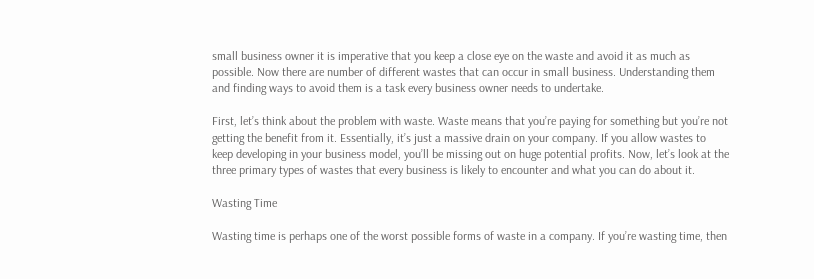small business owner it is imperative that you keep a close eye on the waste and avoid it as much as possible. Now there are number of different wastes that can occur in small business. Understanding them and finding ways to avoid them is a task every business owner needs to undertake.

First, let’s think about the problem with waste. Waste means that you’re paying for something but you’re not getting the benefit from it. Essentially, it’s just a massive drain on your company. If you allow wastes to keep developing in your business model, you’ll be missing out on huge potential profits. Now, let’s look at the three primary types of wastes that every business is likely to encounter and what you can do about it.

Wasting Time

Wasting time is perhaps one of the worst possible forms of waste in a company. If you’re wasting time, then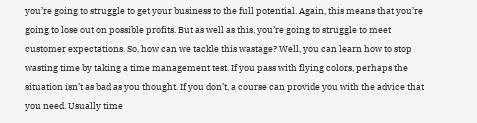you’re going to struggle to get your business to the full potential. Again, this means that you’re going to lose out on possible profits. But as well as this, you’re going to struggle to meet customer expectations. So, how can we tackle this wastage? Well, you can learn how to stop wasting time by taking a time management test. If you pass with flying colors, perhaps the situation isn’t as bad as you thought. If you don’t, a course can provide you with the advice that you need. Usually time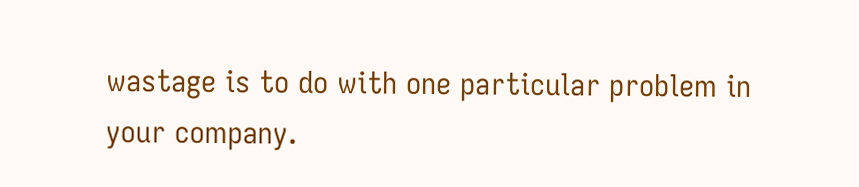wastage is to do with one particular problem in your company.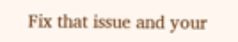Fix that issue and your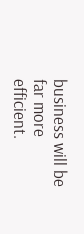business will be far more efficient.